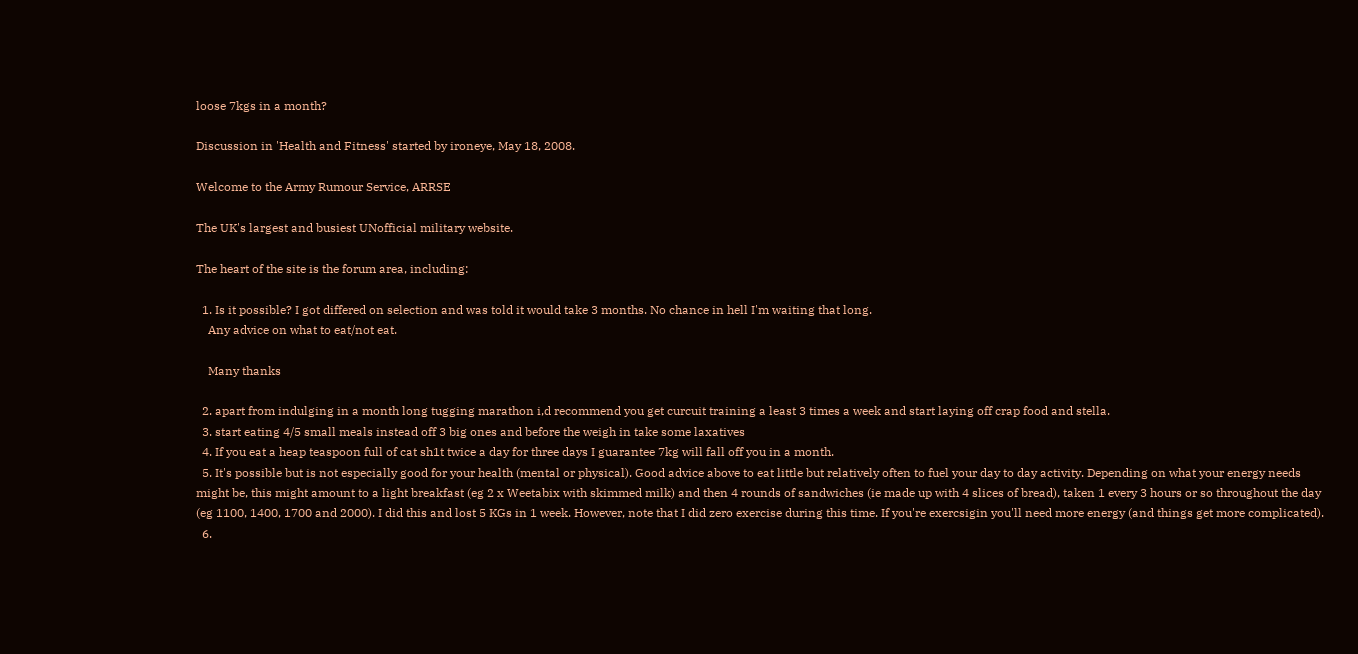loose 7kgs in a month?

Discussion in 'Health and Fitness' started by ironeye, May 18, 2008.

Welcome to the Army Rumour Service, ARRSE

The UK's largest and busiest UNofficial military website.

The heart of the site is the forum area, including:

  1. Is it possible? I got differed on selection and was told it would take 3 months. No chance in hell I'm waiting that long.
    Any advice on what to eat/not eat.

    Many thanks

  2. apart from indulging in a month long tugging marathon i,d recommend you get curcuit training a least 3 times a week and start laying off crap food and stella.
  3. start eating 4/5 small meals instead off 3 big ones and before the weigh in take some laxatives
  4. If you eat a heap teaspoon full of cat sh1t twice a day for three days I guarantee 7kg will fall off you in a month.
  5. It's possible but is not especially good for your health (mental or physical). Good advice above to eat little but relatively often to fuel your day to day activity. Depending on what your energy needs might be, this might amount to a light breakfast (eg 2 x Weetabix with skimmed milk) and then 4 rounds of sandwiches (ie made up with 4 slices of bread), taken 1 every 3 hours or so throughout the day (eg 1100, 1400, 1700 and 2000). I did this and lost 5 KGs in 1 week. However, note that I did zero exercise during this time. If you're exercsigin you'll need more energy (and things get more complicated).
  6.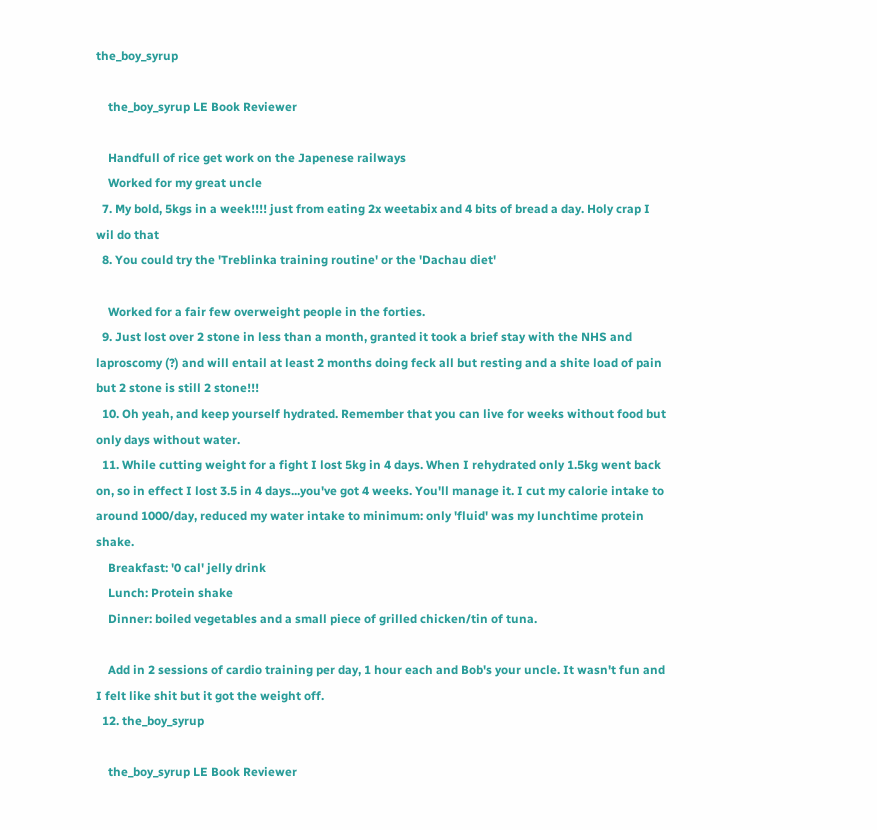the_boy_syrup

    the_boy_syrup LE Book Reviewer

    Handfull of rice get work on the Japenese railways
    Worked for my great uncle
  7. My bold, 5kgs in a week!!!! just from eating 2x weetabix and 4 bits of bread a day. Holy crap I wil do that
  8. You could try the 'Treblinka training routine' or the 'Dachau diet'

    Worked for a fair few overweight people in the forties.
  9. Just lost over 2 stone in less than a month, granted it took a brief stay with the NHS and laproscomy (?) and will entail at least 2 months doing feck all but resting and a shite load of pain but 2 stone is still 2 stone!!!
  10. Oh yeah, and keep yourself hydrated. Remember that you can live for weeks without food but only days without water.
  11. While cutting weight for a fight I lost 5kg in 4 days. When I rehydrated only 1.5kg went back on, so in effect I lost 3.5 in 4 days...you've got 4 weeks. You'll manage it. I cut my calorie intake to around 1000/day, reduced my water intake to minimum: only 'fluid' was my lunchtime protein shake.
    Breakfast: '0 cal' jelly drink
    Lunch: Protein shake
    Dinner: boiled vegetables and a small piece of grilled chicken/tin of tuna.

    Add in 2 sessions of cardio training per day, 1 hour each and Bob's your uncle. It wasn't fun and I felt like shit but it got the weight off.
  12. the_boy_syrup

    the_boy_syrup LE Book Reviewer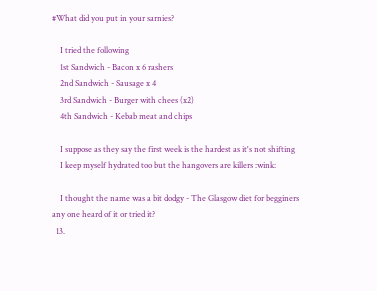#What did you put in your sarnies?

    I tried the following
    1st Sandwich - Bacon x 6 rashers
    2nd Sandwich - Sausage x 4
    3rd Sandwich - Burger with chees (x2)
    4th Sandwich - Kebab meat and chips

    I suppose as they say the first week is the hardest as it's not shifting
    I keep myself hydrated too but the hangovers are killers :wink:

    I thought the name was a bit dodgy - The Glasgow diet for begginers any one heard of it or tried it?
  13.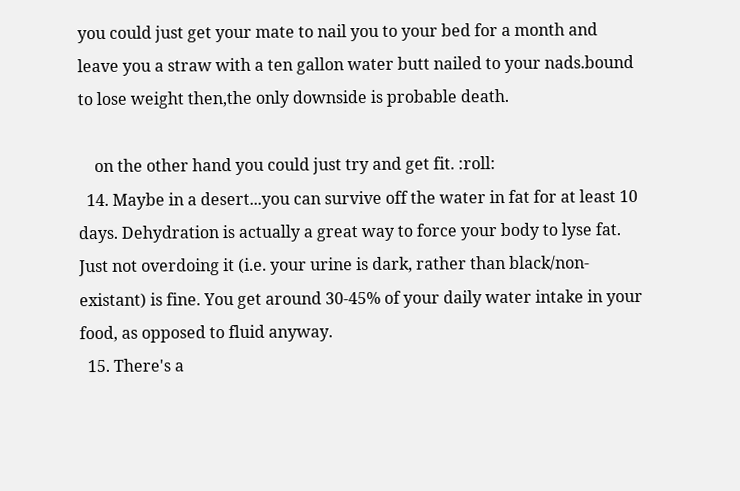you could just get your mate to nail you to your bed for a month and leave you a straw with a ten gallon water butt nailed to your nads.bound to lose weight then,the only downside is probable death.

    on the other hand you could just try and get fit. :roll:
  14. Maybe in a desert...you can survive off the water in fat for at least 10 days. Dehydration is actually a great way to force your body to lyse fat. Just not overdoing it (i.e. your urine is dark, rather than black/non-existant) is fine. You get around 30-45% of your daily water intake in your food, as opposed to fluid anyway.
  15. There's a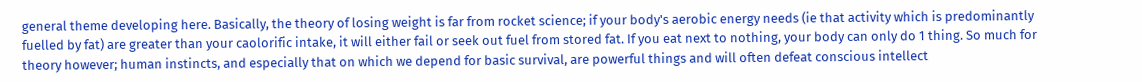general theme developing here. Basically, the theory of losing weight is far from rocket science; if your body's aerobic energy needs (ie that activity which is predominantly fuelled by fat) are greater than your caolorific intake, it will either fail or seek out fuel from stored fat. If you eat next to nothing, your body can only do 1 thing. So much for theory however; human instincts, and especially that on which we depend for basic survival, are powerful things and will often defeat conscious intellect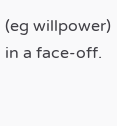(eg willpower) in a face-off.